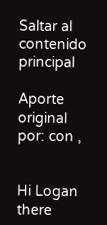Saltar al contenido principal

Aporte original por: con ,


Hi Logan there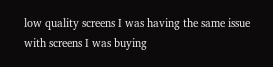low quality screens I was having the same issue with screens I was buying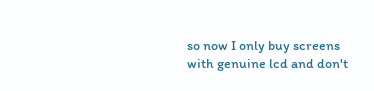so now I only buy screens with genuine lcd and don't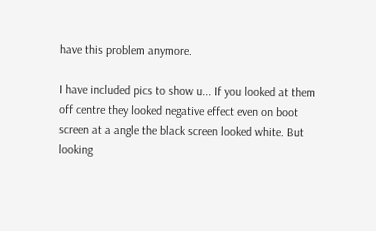have this problem anymore.

I have included pics to show u... If you looked at them off centre they looked negative effect even on boot screen at a angle the black screen looked white. But looking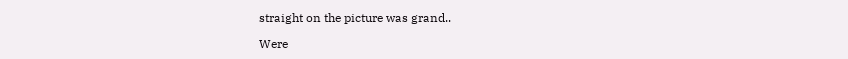straight on the picture was grand..

Were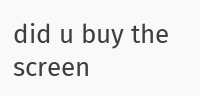did u buy the screen